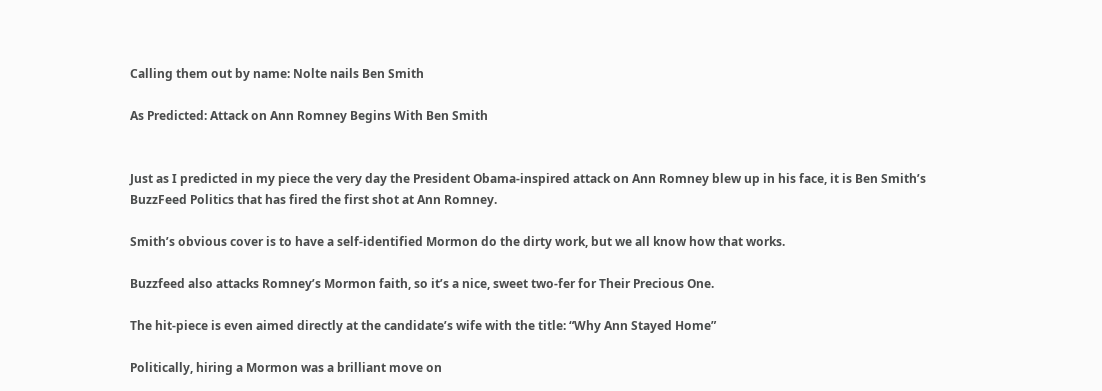Calling them out by name: Nolte nails Ben Smith

As Predicted: Attack on Ann Romney Begins With Ben Smith


Just as I predicted in my piece the very day the President Obama-inspired attack on Ann Romney blew up in his face, it is Ben Smith’s BuzzFeed Politics that has fired the first shot at Ann Romney.

Smith’s obvious cover is to have a self-identified Mormon do the dirty work, but we all know how that works.

Buzzfeed also attacks Romney’s Mormon faith, so it’s a nice, sweet two-fer for Their Precious One.

The hit-piece is even aimed directly at the candidate’s wife with the title: “Why Ann Stayed Home”

Politically, hiring a Mormon was a brilliant move on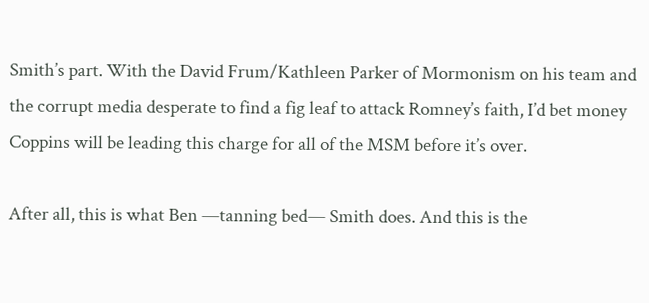Smith’s part. With the David Frum/Kathleen Parker of Mormonism on his team and the corrupt media desperate to find a fig leaf to attack Romney’s faith, I’d bet money Coppins will be leading this charge for all of the MSM before it’s over.

After all, this is what Ben —tanning bed— Smith does. And this is the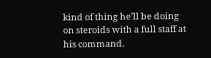kind of thing he’ll be doing on steroids with a full staff at his command.